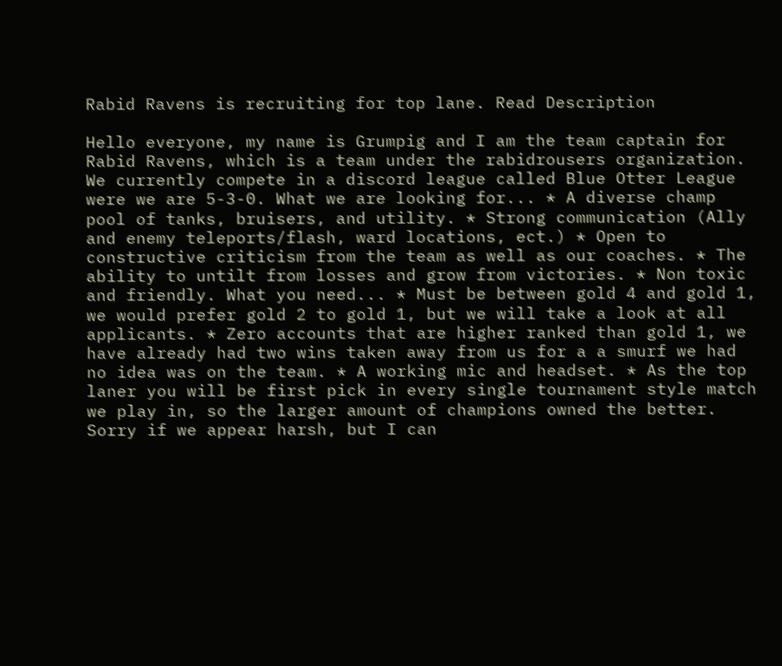Rabid Ravens is recruiting for top lane. Read Description

Hello everyone, my name is Grumpig and I am the team captain for Rabid Ravens, which is a team under the rabidrousers organization. We currently compete in a discord league called Blue Otter League were we are 5-3-0. What we are looking for... * A diverse champ pool of tanks, bruisers, and utility. * Strong communication (Ally and enemy teleports/flash, ward locations, ect.) * Open to constructive criticism from the team as well as our coaches. * The ability to untilt from losses and grow from victories. * Non toxic and friendly. What you need... * Must be between gold 4 and gold 1, we would prefer gold 2 to gold 1, but we will take a look at all applicants. * Zero accounts that are higher ranked than gold 1, we have already had two wins taken away from us for a a smurf we had no idea was on the team. * A working mic and headset. * As the top laner you will be first pick in every single tournament style match we play in, so the larger amount of champions owned the better. Sorry if we appear harsh, but I can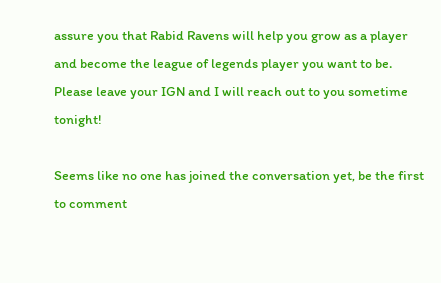assure you that Rabid Ravens will help you grow as a player and become the league of legends player you want to be. Please leave your IGN and I will reach out to you sometime tonight!

Seems like no one has joined the conversation yet, be the first to comment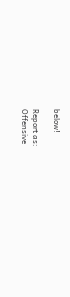below!

Report as:
Offensive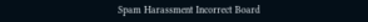Spam Harassment Incorrect Board